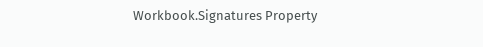Workbook.Signatures Property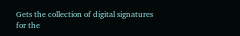Gets the collection of digital signatures for the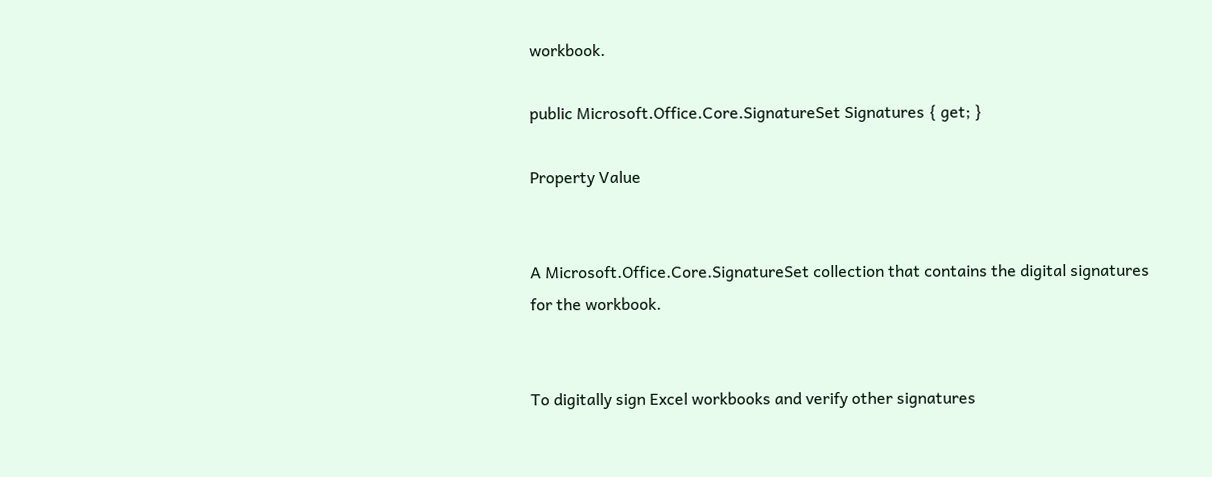workbook.

public Microsoft.Office.Core.SignatureSet Signatures { get; }

Property Value


A Microsoft.Office.Core.SignatureSet collection that contains the digital signatures for the workbook.


To digitally sign Excel workbooks and verify other signatures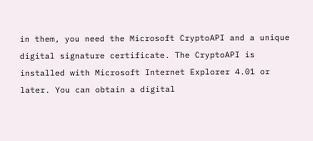in them, you need the Microsoft CryptoAPI and a unique digital signature certificate. The CryptoAPI is installed with Microsoft Internet Explorer 4.01 or later. You can obtain a digital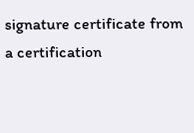signature certificate from a certification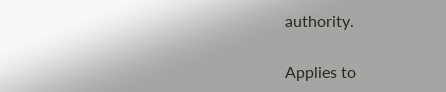authority.

Applies to